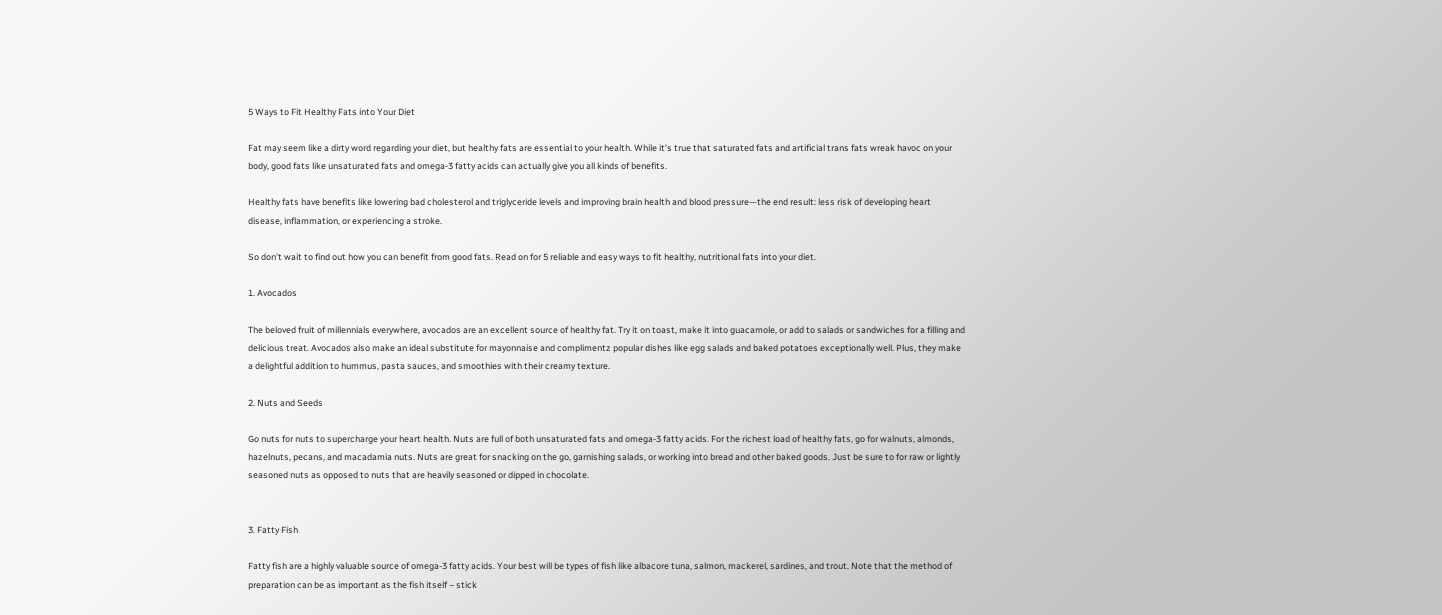5 Ways to Fit Healthy Fats into Your Diet

Fat may seem like a dirty word regarding your diet, but healthy fats are essential to your health. While it’s true that saturated fats and artificial trans fats wreak havoc on your body, good fats like unsaturated fats and omega-3 fatty acids can actually give you all kinds of benefits.

Healthy fats have benefits like lowering bad cholesterol and triglyceride levels and improving brain health and blood pressure—the end result: less risk of developing heart disease, inflammation, or experiencing a stroke.

So don’t wait to find out how you can benefit from good fats. Read on for 5 reliable and easy ways to fit healthy, nutritional fats into your diet.

1. Avocados

The beloved fruit of millennials everywhere, avocados are an excellent source of healthy fat. Try it on toast, make it into guacamole, or add to salads or sandwiches for a filling and delicious treat. Avocados also make an ideal substitute for mayonnaise and complimentz popular dishes like egg salads and baked potatoes exceptionally well. Plus, they make a delightful addition to hummus, pasta sauces, and smoothies with their creamy texture.

2. Nuts and Seeds

Go nuts for nuts to supercharge your heart health. Nuts are full of both unsaturated fats and omega-3 fatty acids. For the richest load of healthy fats, go for walnuts, almonds, hazelnuts, pecans, and macadamia nuts. Nuts are great for snacking on the go, garnishing salads, or working into bread and other baked goods. Just be sure to for raw or lightly seasoned nuts as opposed to nuts that are heavily seasoned or dipped in chocolate.


3. Fatty Fish

Fatty fish are a highly valuable source of omega-3 fatty acids. Your best will be types of fish like albacore tuna, salmon, mackerel, sardines, and trout. Note that the method of preparation can be as important as the fish itself – stick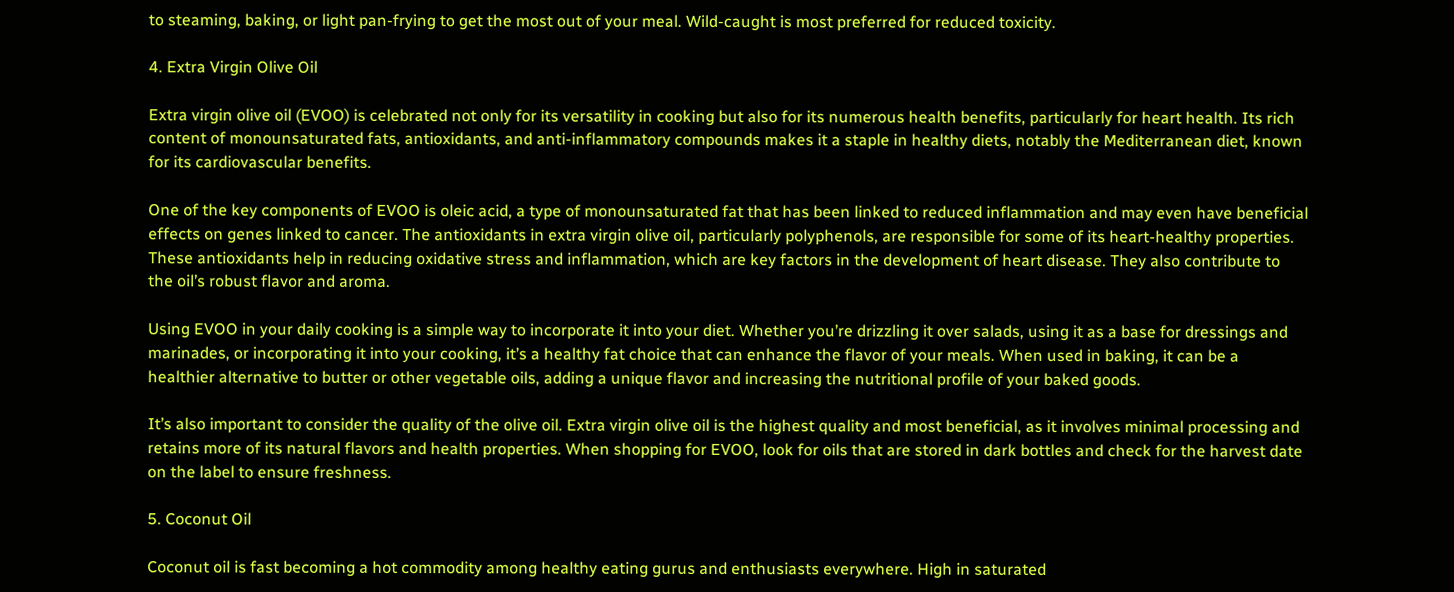to steaming, baking, or light pan-frying to get the most out of your meal. Wild-caught is most preferred for reduced toxicity.

4. Extra Virgin Olive Oil

Extra virgin olive oil (EVOO) is celebrated not only for its versatility in cooking but also for its numerous health benefits, particularly for heart health. Its rich content of monounsaturated fats, antioxidants, and anti-inflammatory compounds makes it a staple in healthy diets, notably the Mediterranean diet, known for its cardiovascular benefits.

One of the key components of EVOO is oleic acid, a type of monounsaturated fat that has been linked to reduced inflammation and may even have beneficial effects on genes linked to cancer. The antioxidants in extra virgin olive oil, particularly polyphenols, are responsible for some of its heart-healthy properties. These antioxidants help in reducing oxidative stress and inflammation, which are key factors in the development of heart disease. They also contribute to the oil’s robust flavor and aroma.

Using EVOO in your daily cooking is a simple way to incorporate it into your diet. Whether you’re drizzling it over salads, using it as a base for dressings and marinades, or incorporating it into your cooking, it’s a healthy fat choice that can enhance the flavor of your meals. When used in baking, it can be a healthier alternative to butter or other vegetable oils, adding a unique flavor and increasing the nutritional profile of your baked goods.

It’s also important to consider the quality of the olive oil. Extra virgin olive oil is the highest quality and most beneficial, as it involves minimal processing and retains more of its natural flavors and health properties. When shopping for EVOO, look for oils that are stored in dark bottles and check for the harvest date on the label to ensure freshness.

5. Coconut Oil

Coconut oil is fast becoming a hot commodity among healthy eating gurus and enthusiasts everywhere. High in saturated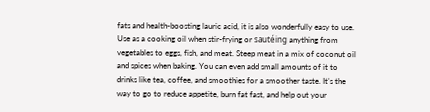fats and health-boosting lauric acid, it is also wonderfully easy to use. Use as a cooking oil when stir-frying or sautéing anything from vegetables to eggs, fish, and meat. Steep meat in a mix of coconut oil and spices when baking. You can even add small amounts of it to drinks like tea, coffee, and smoothies for a smoother taste. It’s the way to go to reduce appetite, burn fat fast, and help out your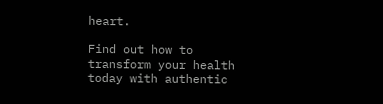heart.

Find out how to transform your health today with authentic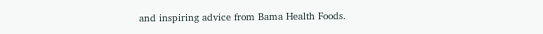and inspiring advice from Bama Health Foods.